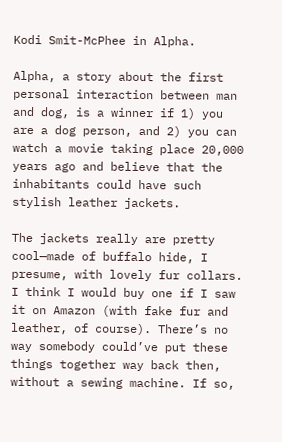Kodi Smit-McPhee in Alpha.

Alpha, a story about the first personal interaction between man and dog, is a winner if 1) you are a dog person, and 2) you can watch a movie taking place 20,000 years ago and believe that the inhabitants could have such stylish leather jackets.

The jackets really are pretty cool—made of buffalo hide, I presume, with lovely fur collars. I think I would buy one if I saw it on Amazon (with fake fur and leather, of course). There’s no way somebody could’ve put these things together way back then, without a sewing machine. If so,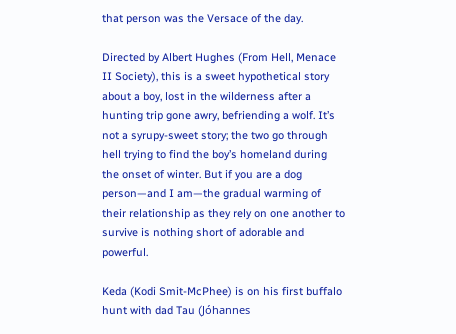that person was the Versace of the day.

Directed by Albert Hughes (From Hell, Menace II Society), this is a sweet hypothetical story about a boy, lost in the wilderness after a hunting trip gone awry, befriending a wolf. It’s not a syrupy-sweet story; the two go through hell trying to find the boy’s homeland during the onset of winter. But if you are a dog person—and I am—the gradual warming of their relationship as they rely on one another to survive is nothing short of adorable and powerful.

Keda (Kodi Smit-McPhee) is on his first buffalo hunt with dad Tau (Jóhannes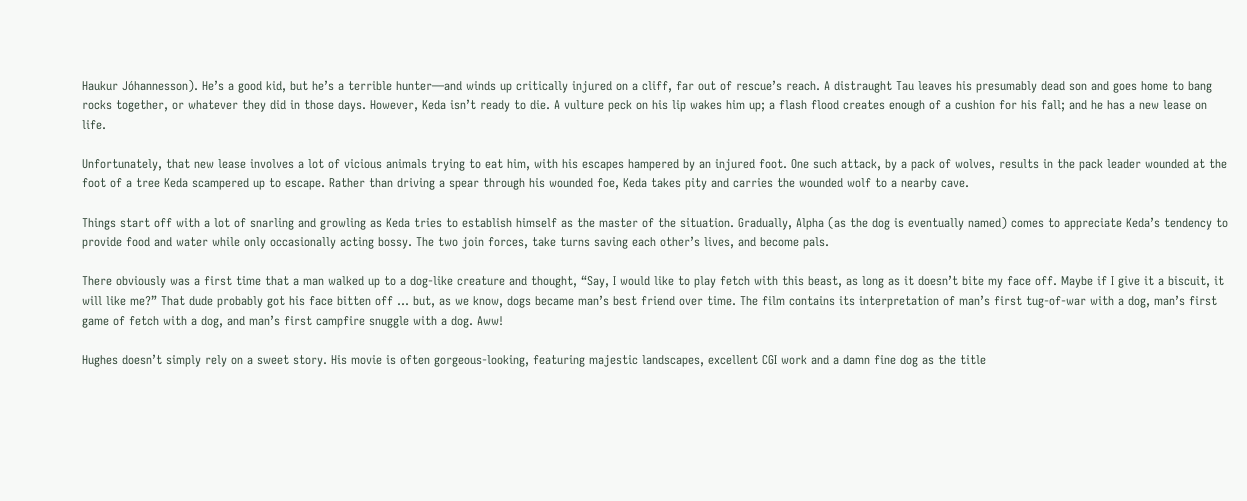Haukur Jóhannesson). He’s a good kid, but he’s a terrible hunter—and winds up critically injured on a cliff, far out of rescue’s reach. A distraught Tau leaves his presumably dead son and goes home to bang rocks together, or whatever they did in those days. However, Keda isn’t ready to die. A vulture peck on his lip wakes him up; a flash flood creates enough of a cushion for his fall; and he has a new lease on life.

Unfortunately, that new lease involves a lot of vicious animals trying to eat him, with his escapes hampered by an injured foot. One such attack, by a pack of wolves, results in the pack leader wounded at the foot of a tree Keda scampered up to escape. Rather than driving a spear through his wounded foe, Keda takes pity and carries the wounded wolf to a nearby cave.

Things start off with a lot of snarling and growling as Keda tries to establish himself as the master of the situation. Gradually, Alpha (as the dog is eventually named) comes to appreciate Keda’s tendency to provide food and water while only occasionally acting bossy. The two join forces, take turns saving each other’s lives, and become pals.

There obviously was a first time that a man walked up to a dog-like creature and thought, “Say, I would like to play fetch with this beast, as long as it doesn’t bite my face off. Maybe if I give it a biscuit, it will like me?” That dude probably got his face bitten off … but, as we know, dogs became man’s best friend over time. The film contains its interpretation of man’s first tug-of-war with a dog, man’s first game of fetch with a dog, and man’s first campfire snuggle with a dog. Aww!

Hughes doesn’t simply rely on a sweet story. His movie is often gorgeous-looking, featuring majestic landscapes, excellent CGI work and a damn fine dog as the title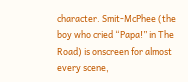character. Smit-McPhee (the boy who cried “Papa!” in The Road) is onscreen for almost every scene,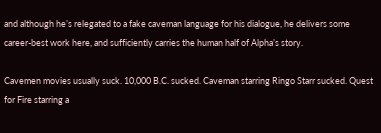and although he’s relegated to a fake caveman language for his dialogue, he delivers some career-best work here, and sufficiently carries the human half of Alpha’s story.

Cavemen movies usually suck. 10,000 B.C. sucked. Caveman starring Ringo Starr sucked. Quest for Fire starring a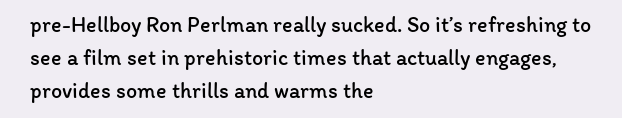pre-Hellboy Ron Perlman really sucked. So it’s refreshing to see a film set in prehistoric times that actually engages, provides some thrills and warms the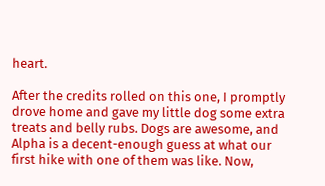heart.

After the credits rolled on this one, I promptly drove home and gave my little dog some extra treats and belly rubs. Dogs are awesome, and Alpha is a decent-enough guess at what our first hike with one of them was like. Now,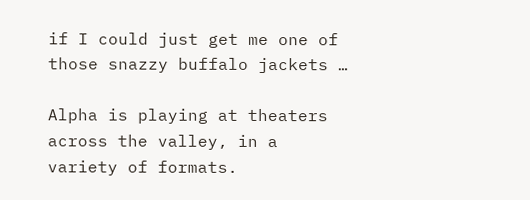if I could just get me one of those snazzy buffalo jackets …

Alpha is playing at theaters across the valley, in a variety of formats.